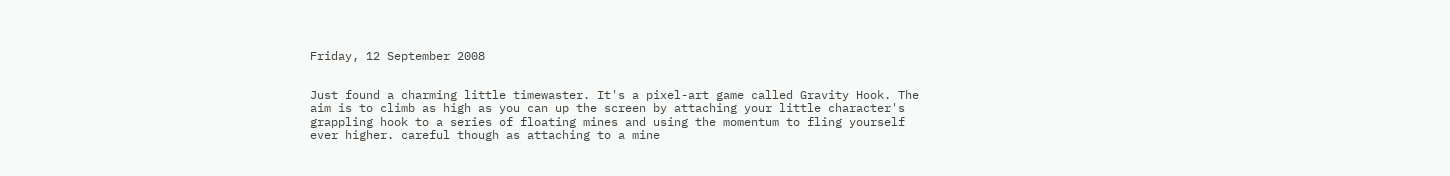Friday, 12 September 2008


Just found a charming little timewaster. It's a pixel-art game called Gravity Hook. The aim is to climb as high as you can up the screen by attaching your little character's grappling hook to a series of floating mines and using the momentum to fling yourself ever higher. careful though as attaching to a mine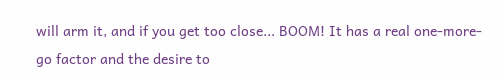will arm it, and if you get too close... BOOM! It has a real one-more-go factor and the desire to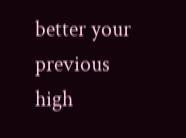better your previous high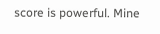score is powerful. Mine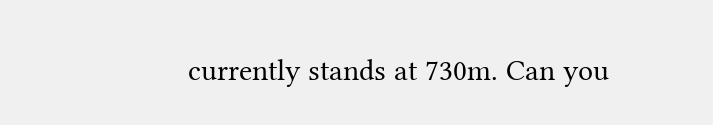currently stands at 730m. Can you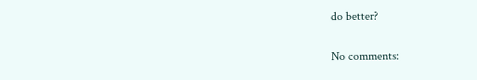do better?

No comments: